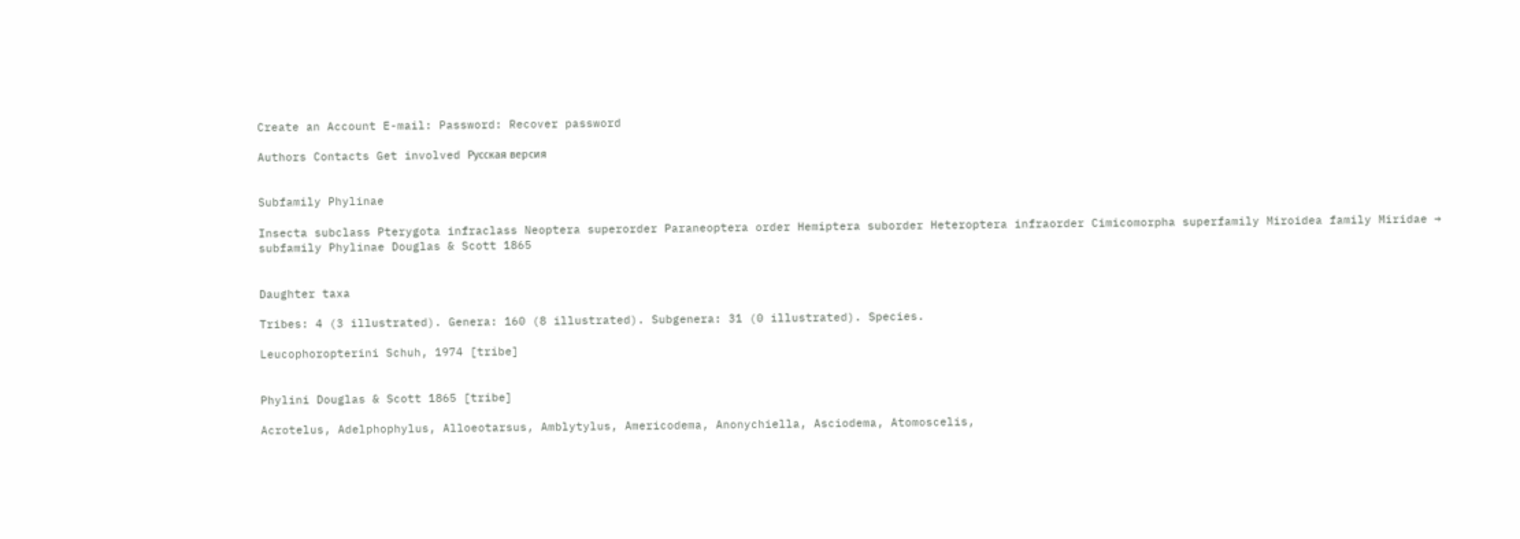Create an Account E-mail: Password: Recover password

Authors Contacts Get involved Русская версия


Subfamily Phylinae

Insecta subclass Pterygota infraclass Neoptera superorder Paraneoptera order Hemiptera suborder Heteroptera infraorder Cimicomorpha superfamily Miroidea family Miridae → subfamily Phylinae Douglas & Scott 1865


Daughter taxa

Tribes: 4 (3 illustrated). Genera: 160 (8 illustrated). Subgenera: 31 (0 illustrated). Species.

Leucophoropterini Schuh, 1974 [tribe]


Phylini Douglas & Scott 1865 [tribe]

Acrotelus, Adelphophylus, Alloeotarsus, Amblytylus, Americodema, Anonychiella, Asciodema, Atomoscelis,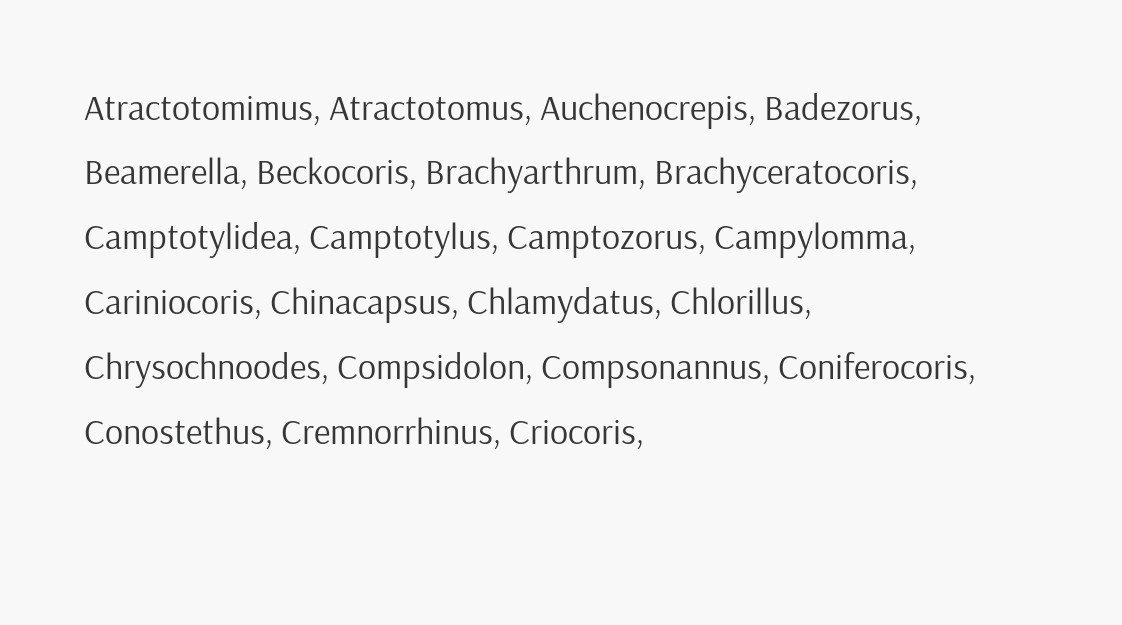Atractotomimus, Atractotomus, Auchenocrepis, Badezorus, Beamerella, Beckocoris, Brachyarthrum, Brachyceratocoris, Camptotylidea, Camptotylus, Camptozorus, Campylomma, Cariniocoris, Chinacapsus, Chlamydatus, Chlorillus, Chrysochnoodes, Compsidolon, Compsonannus, Coniferocoris, Conostethus, Cremnorrhinus, Criocoris,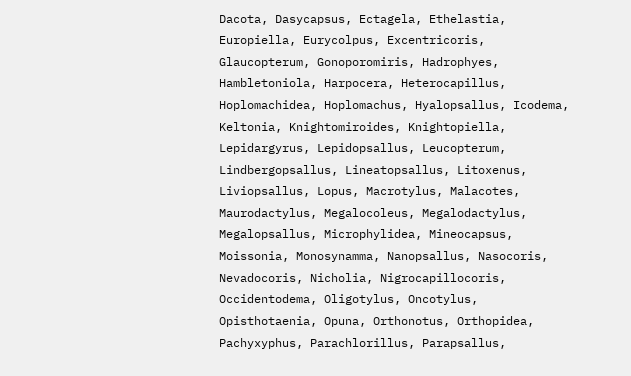Dacota, Dasycapsus, Ectagela, Ethelastia, Europiella, Eurycolpus, Excentricoris, Glaucopterum, Gonoporomiris, Hadrophyes, Hambletoniola, Harpocera, Heterocapillus, Hoplomachidea, Hoplomachus, Hyalopsallus, Icodema, Keltonia, Knightomiroides, Knightopiella, Lepidargyrus, Lepidopsallus, Leucopterum, Lindbergopsallus, Lineatopsallus, Litoxenus, Liviopsallus, Lopus, Macrotylus, Malacotes, Maurodactylus, Megalocoleus, Megalodactylus, Megalopsallus, Microphylidea, Mineocapsus, Moissonia, Monosynamma, Nanopsallus, Nasocoris, Nevadocoris, Nicholia, Nigrocapillocoris, Occidentodema, Oligotylus, Oncotylus, Opisthotaenia, Opuna, Orthonotus, Orthopidea, Pachyxyphus, Parachlorillus, Parapsallus,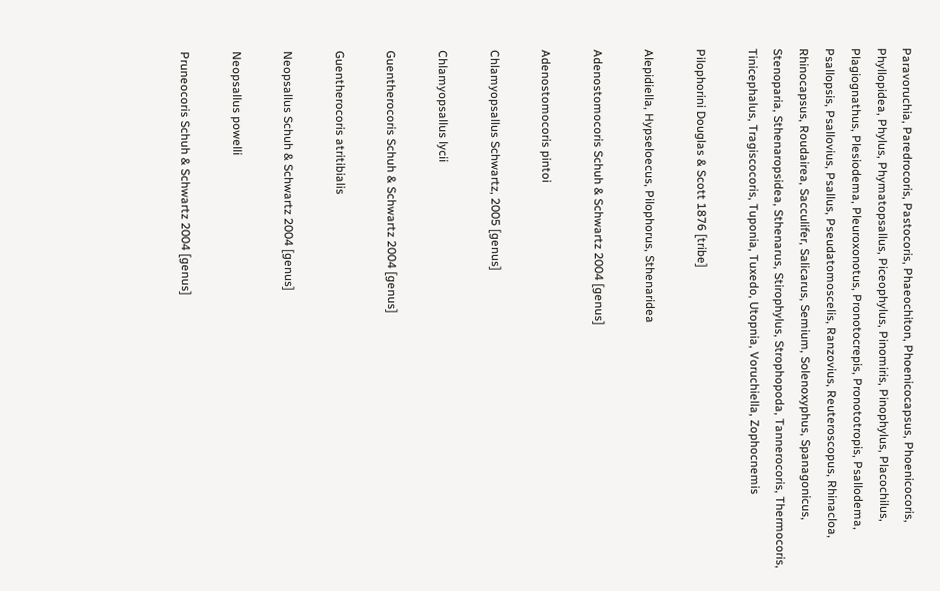Paravoruchia, Paredrocoris, Pastocoris, Phaeochiton, Phoenicocapsus, Phoenicocoris, Phyllopidea, Phylus, Phymatopsallus, Piceophylus, Pinomiris, Pinophylus, Placochilus, Plagiognathus, Plesiodema, Pleuroxonotus, Pronotocrepis, Pronototropis, Psallodema, Psallopsis, Psallovius, Psallus, Pseudatomoscelis, Ranzovius, Reuteroscopus, Rhinacloa, Rhinocapsus, Roudairea, Sacculifer, Salicarus, Semium, Solenoxyphus, Spanagonicus, Stenoparia, Sthenaropsidea, Sthenarus, Stirophylus, Strophopoda, Tannerocoris, Thermocoris, Tinicephalus, Tragiscocoris, Tuponia, Tuxedo, Utopnia, Voruchiella, Zophocnemis

Pilophorini Douglas & Scott 1876 [tribe]

Alepidiella, Hypseloecus, Pilophorus, Sthenaridea

Adenostomocoris Schuh & Schwartz 2004 [genus]

Adenostomocoris pintoi

Chlamyopsallus Schwartz, 2005 [genus]

Chlamyopsallus lycii

Guentherocoris Schuh & Schwartz 2004 [genus]

Guentherocoris atritibialis

Neopsallus Schuh & Schwartz 2004 [genus]

Neopsallus powelli

Pruneocoris Schuh & Schwartz 2004 [genus]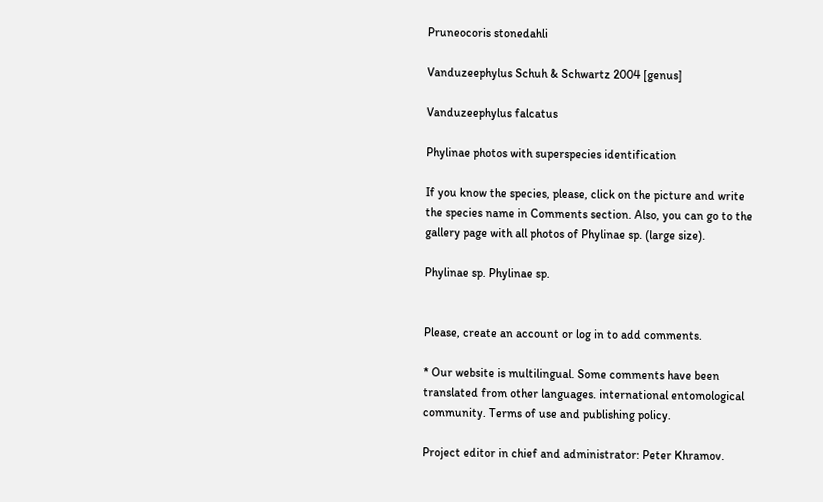Pruneocoris stonedahli

Vanduzeephylus Schuh & Schwartz 2004 [genus]

Vanduzeephylus falcatus

Phylinae photos with superspecies identification

If you know the species, please, click on the picture and write the species name in Comments section. Also, you can go to the gallery page with all photos of Phylinae sp. (large size).

Phylinae sp. Phylinae sp.


Please, create an account or log in to add comments.

* Our website is multilingual. Some comments have been translated from other languages. international entomological community. Terms of use and publishing policy.

Project editor in chief and administrator: Peter Khramov.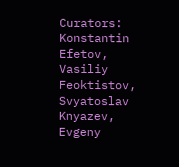Curators: Konstantin Efetov, Vasiliy Feoktistov, Svyatoslav Knyazev, Evgeny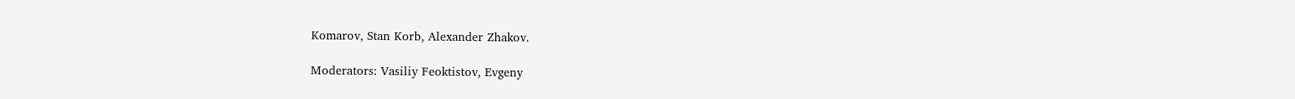Komarov, Stan Korb, Alexander Zhakov.

Moderators: Vasiliy Feoktistov, Evgeny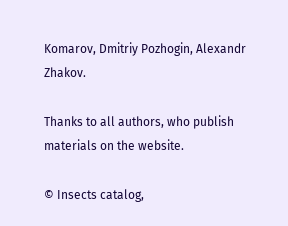Komarov, Dmitriy Pozhogin, Alexandr Zhakov.

Thanks to all authors, who publish materials on the website.

© Insects catalog,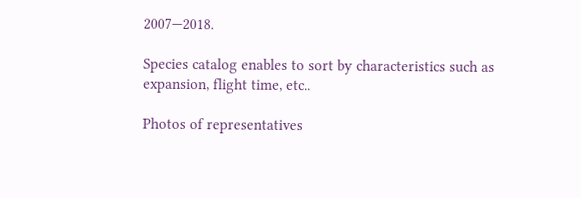2007—2018.

Species catalog enables to sort by characteristics such as expansion, flight time, etc..

Photos of representatives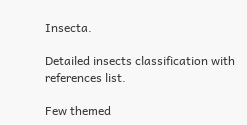Insecta.

Detailed insects classification with references list.

Few themed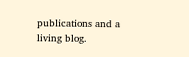publications and a living blog.